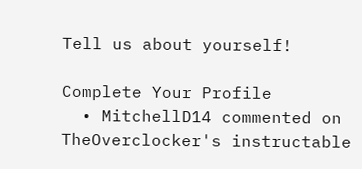Tell us about yourself!

Complete Your Profile
  • MitchellD14 commented on TheOverclocker's instructable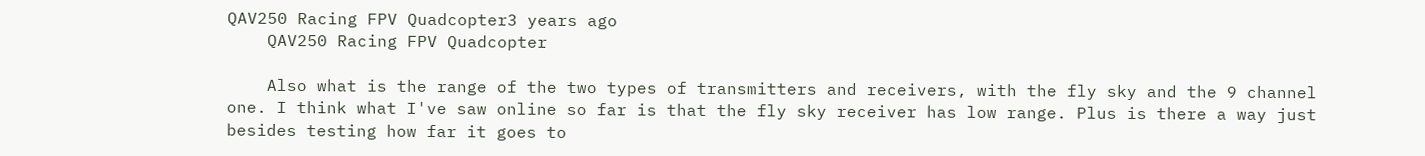QAV250 Racing FPV Quadcopter3 years ago
    QAV250 Racing FPV Quadcopter

    Also what is the range of the two types of transmitters and receivers, with the fly sky and the 9 channel one. I think what I've saw online so far is that the fly sky receiver has low range. Plus is there a way just besides testing how far it goes to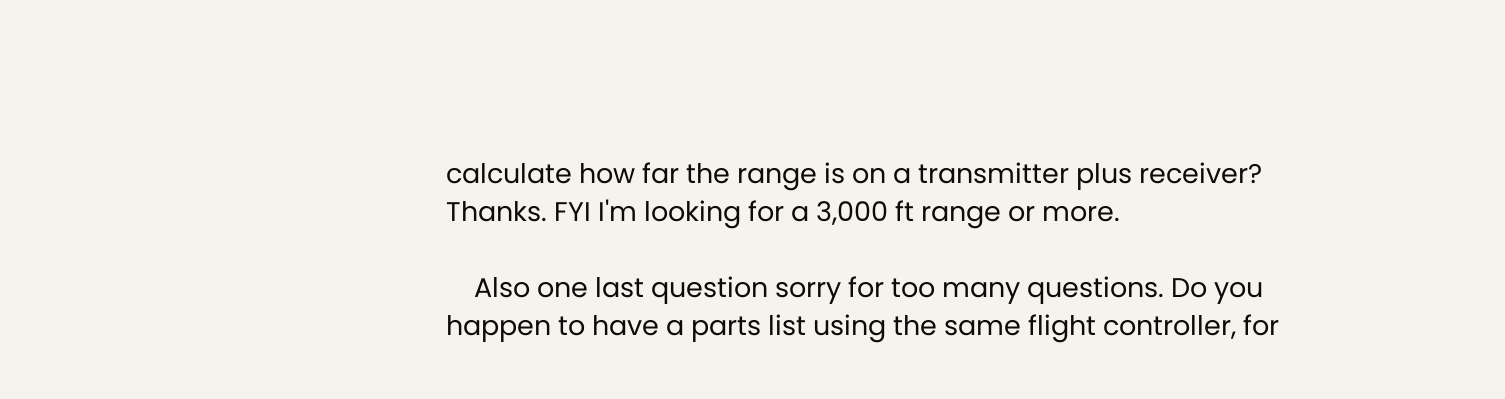calculate how far the range is on a transmitter plus receiver? Thanks. FYI I'm looking for a 3,000 ft range or more.

    Also one last question sorry for too many questions. Do you happen to have a parts list using the same flight controller, for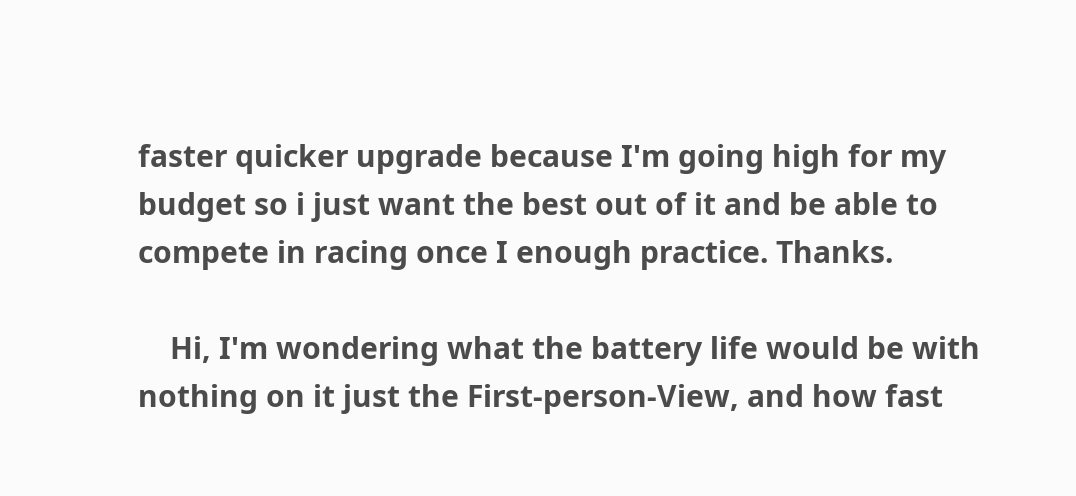faster quicker upgrade because I'm going high for my budget so i just want the best out of it and be able to compete in racing once I enough practice. Thanks.

    Hi, I'm wondering what the battery life would be with nothing on it just the First-person-View, and how fast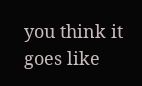you think it goes like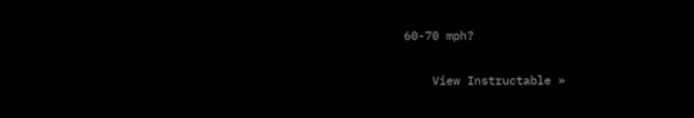60-70 mph?

    View Instructable »